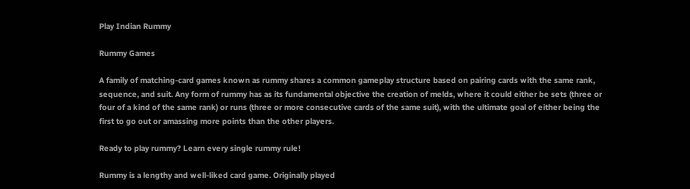Play Indian Rummy

Rummy Games

A family of matching-card games known as rummy shares a common gameplay structure based on pairing cards with the same rank, sequence, and suit. Any form of rummy has as its fundamental objective the creation of melds, where it could either be sets (three or four of a kind of the same rank) or runs (three or more consecutive cards of the same suit), with the ultimate goal of either being the first to go out or amassing more points than the other players.

Ready to play rummy? Learn every single rummy rule!

Rummy is a lengthy and well-liked card game. Originally played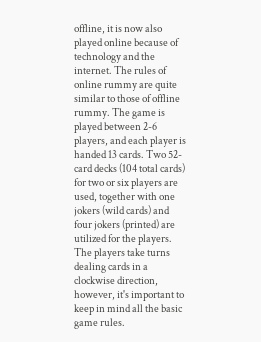offline, it is now also played online because of technology and the internet. The rules of online rummy are quite similar to those of offline rummy. The game is played between 2-6 players, and each player is handed 13 cards. Two 52-card decks (104 total cards) for two or six players are used, together with one jokers (wild cards) and four jokers (printed) are utilized for the players. The players take turns dealing cards in a clockwise direction, however, it's important to keep in mind all the basic game rules.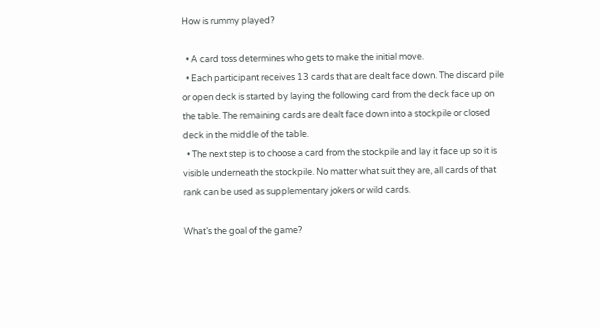How is rummy played?

  • A card toss determines who gets to make the initial move.
  • Each participant receives 13 cards that are dealt face down. The discard pile or open deck is started by laying the following card from the deck face up on the table. The remaining cards are dealt face down into a stockpile or closed deck in the middle of the table.
  • The next step is to choose a card from the stockpile and lay it face up so it is visible underneath the stockpile. No matter what suit they are, all cards of that rank can be used as supplementary jokers or wild cards.

What’s the goal of the game?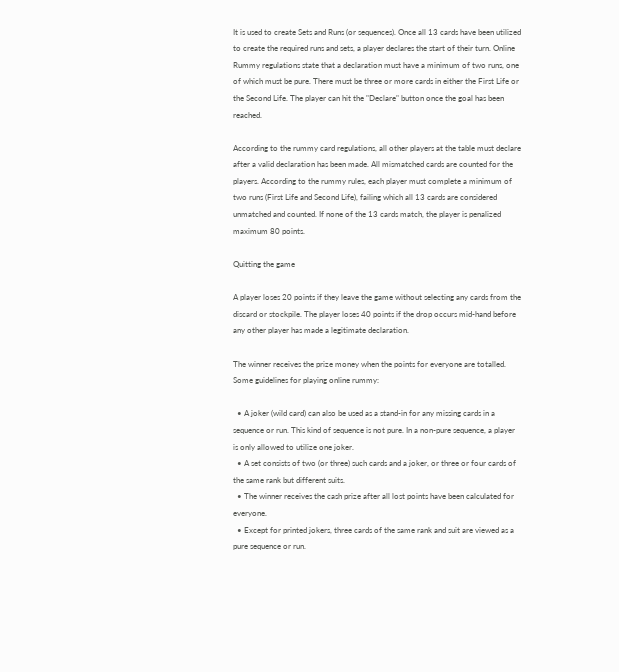It is used to create Sets and Runs (or sequences). Once all 13 cards have been utilized to create the required runs and sets, a player declares the start of their turn. Online Rummy regulations state that a declaration must have a minimum of two runs, one of which must be pure. There must be three or more cards in either the First Life or the Second Life. The player can hit the "Declare" button once the goal has been reached.

According to the rummy card regulations, all other players at the table must declare after a valid declaration has been made. All mismatched cards are counted for the players. According to the rummy rules, each player must complete a minimum of two runs (First Life and Second Life), failing which all 13 cards are considered unmatched and counted. If none of the 13 cards match, the player is penalized maximum 80 points.

Quitting the game

A player loses 20 points if they leave the game without selecting any cards from the discard or stockpile. The player loses 40 points if the drop occurs mid-hand before any other player has made a legitimate declaration.

The winner receives the prize money when the points for everyone are totalled.
Some guidelines for playing online rummy:

  • A joker (wild card) can also be used as a stand-in for any missing cards in a sequence or run. This kind of sequence is not pure. In a non-pure sequence, a player is only allowed to utilize one joker.
  • A set consists of two (or three) such cards and a joker, or three or four cards of the same rank but different suits.
  • The winner receives the cash prize after all lost points have been calculated for everyone.
  • Except for printed jokers, three cards of the same rank and suit are viewed as a pure sequence or run.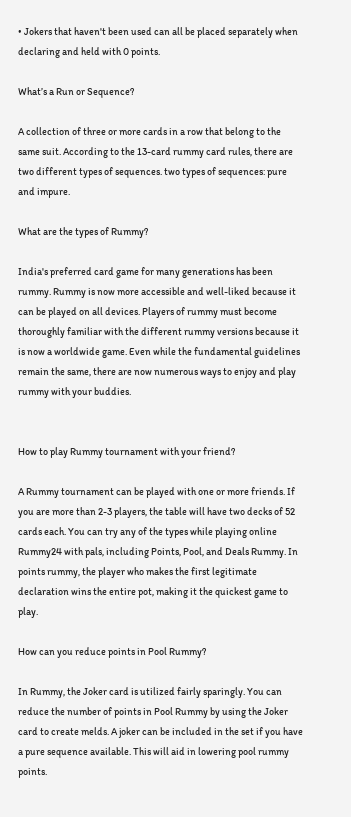• Jokers that haven't been used can all be placed separately when declaring and held with 0 points.

What’s a Run or Sequence?

A collection of three or more cards in a row that belong to the same suit. According to the 13-card rummy card rules, there are two different types of sequences. two types of sequences: pure and impure.

What are the types of Rummy?

India's preferred card game for many generations has been rummy. Rummy is now more accessible and well-liked because it can be played on all devices. Players of rummy must become thoroughly familiar with the different rummy versions because it is now a worldwide game. Even while the fundamental guidelines remain the same, there are now numerous ways to enjoy and play rummy with your buddies.


How to play Rummy tournament with your friend?

A Rummy tournament can be played with one or more friends. If you are more than 2-3 players, the table will have two decks of 52 cards each. You can try any of the types while playing online Rummy24 with pals, including Points, Pool, and Deals Rummy. In points rummy, the player who makes the first legitimate declaration wins the entire pot, making it the quickest game to play.

How can you reduce points in Pool Rummy?

In Rummy, the Joker card is utilized fairly sparingly. You can reduce the number of points in Pool Rummy by using the Joker card to create melds. A joker can be included in the set if you have a pure sequence available. This will aid in lowering pool rummy points.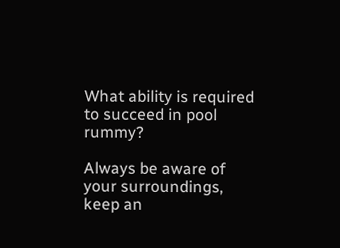What ability is required to succeed in pool rummy?

Always be aware of your surroundings, keep an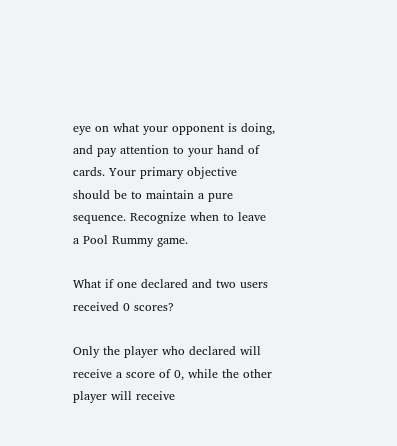eye on what your opponent is doing, and pay attention to your hand of cards. Your primary objective should be to maintain a pure sequence. Recognize when to leave a Pool Rummy game.

What if one declared and two users received 0 scores?

Only the player who declared will receive a score of 0, while the other player will receive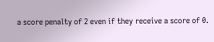a score penalty of 2 even if they receive a score of 0.